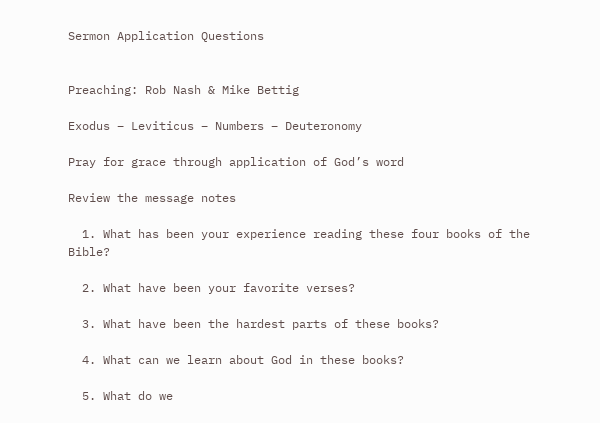Sermon Application Questions


Preaching: Rob Nash & Mike Bettig

Exodus – Leviticus – Numbers – Deuteronomy

Pray for grace through application of God’s word

Review the message notes

  1. What has been your experience reading these four books of the Bible?

  2. What have been your favorite verses?

  3. What have been the hardest parts of these books?

  4. What can we learn about God in these books?

  5. What do we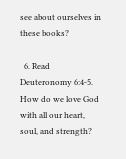see about ourselves in these books?

  6. Read Deuteronomy 6:4-5. How do we love God with all our heart, soul, and strength?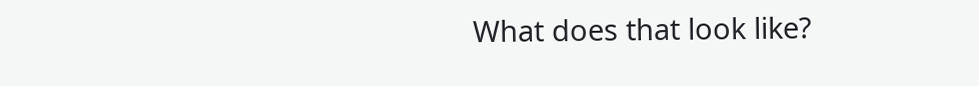What does that look like?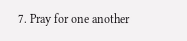7. Pray for one another